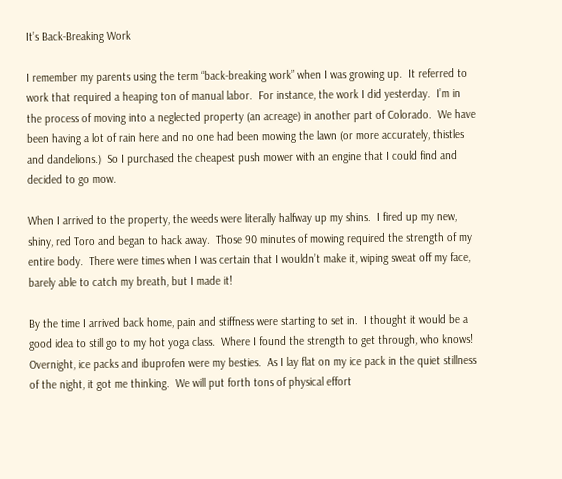It’s Back-Breaking Work

I remember my parents using the term “back-breaking work” when I was growing up.  It referred to work that required a heaping ton of manual labor.  For instance, the work I did yesterday.  I’m in the process of moving into a neglected property (an acreage) in another part of Colorado.  We have been having a lot of rain here and no one had been mowing the lawn (or more accurately, thistles and dandelions.)  So I purchased the cheapest push mower with an engine that I could find and decided to go mow.

When I arrived to the property, the weeds were literally halfway up my shins.  I fired up my new, shiny, red Toro and began to hack away.  Those 90 minutes of mowing required the strength of my entire body.  There were times when I was certain that I wouldn’t make it, wiping sweat off my face, barely able to catch my breath, but I made it!

By the time I arrived back home, pain and stiffness were starting to set in.  I thought it would be a good idea to still go to my hot yoga class.  Where I found the strength to get through, who knows!  Overnight, ice packs and ibuprofen were my besties.  As I lay flat on my ice pack in the quiet stillness of the night, it got me thinking.  We will put forth tons of physical effort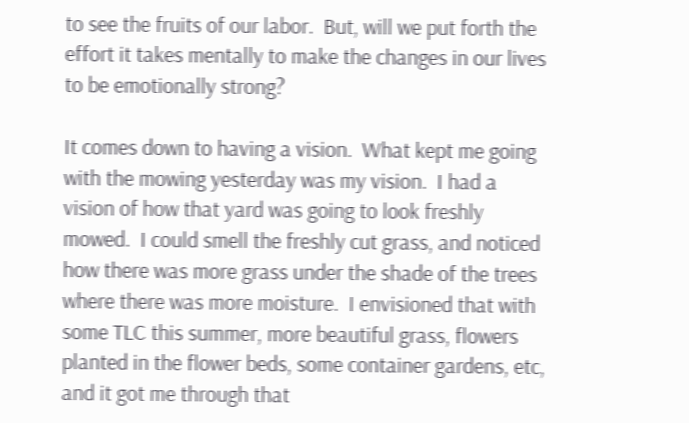to see the fruits of our labor.  But, will we put forth the effort it takes mentally to make the changes in our lives to be emotionally strong?

It comes down to having a vision.  What kept me going with the mowing yesterday was my vision.  I had a vision of how that yard was going to look freshly mowed.  I could smell the freshly cut grass, and noticed how there was more grass under the shade of the trees where there was more moisture.  I envisioned that with some TLC this summer, more beautiful grass, flowers planted in the flower beds, some container gardens, etc, and it got me through that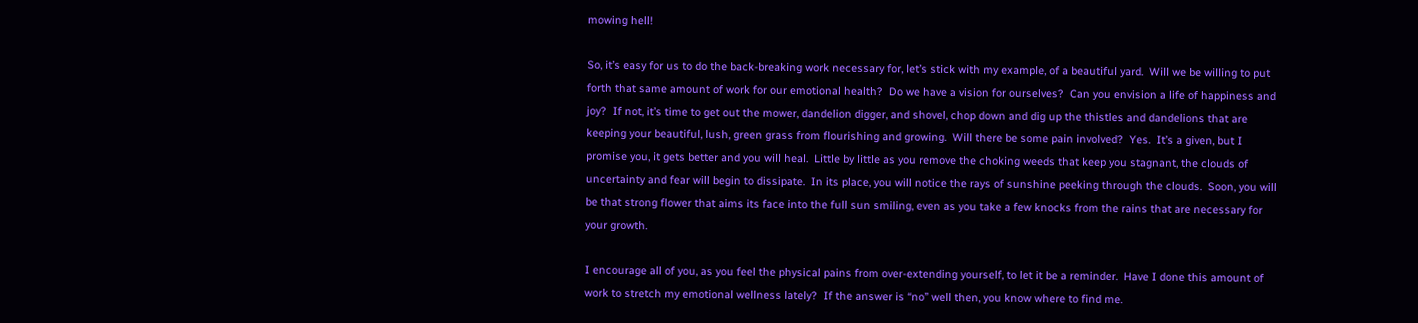mowing hell!

So, it’s easy for us to do the back-breaking work necessary for, let’s stick with my example, of a beautiful yard.  Will we be willing to put forth that same amount of work for our emotional health?  Do we have a vision for ourselves?  Can you envision a life of happiness and joy?  If not, it’s time to get out the mower, dandelion digger, and shovel, chop down and dig up the thistles and dandelions that are keeping your beautiful, lush, green grass from flourishing and growing.  Will there be some pain involved?  Yes.  It’s a given, but I promise you, it gets better and you will heal.  Little by little as you remove the choking weeds that keep you stagnant, the clouds of uncertainty and fear will begin to dissipate.  In its place, you will notice the rays of sunshine peeking through the clouds.  Soon, you will be that strong flower that aims its face into the full sun smiling, even as you take a few knocks from the rains that are necessary for your growth.

I encourage all of you, as you feel the physical pains from over-extending yourself, to let it be a reminder.  Have I done this amount of work to stretch my emotional wellness lately?  If the answer is “no” well then, you know where to find me.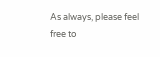As always, please feel free to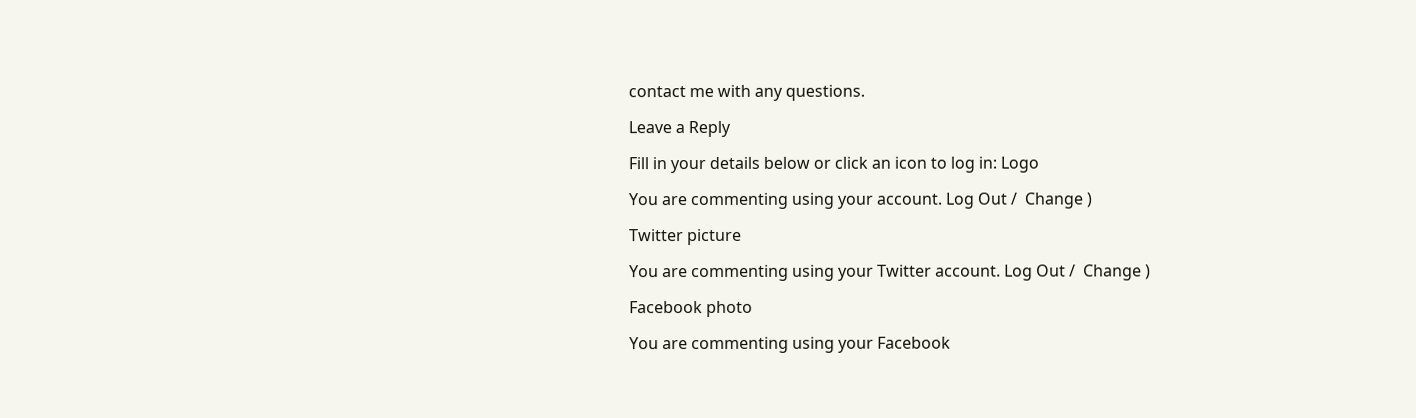contact me with any questions.

Leave a Reply

Fill in your details below or click an icon to log in: Logo

You are commenting using your account. Log Out /  Change )

Twitter picture

You are commenting using your Twitter account. Log Out /  Change )

Facebook photo

You are commenting using your Facebook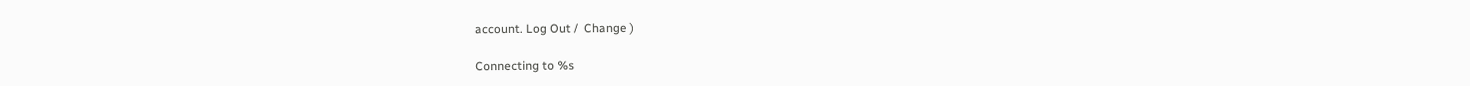account. Log Out /  Change )

Connecting to %s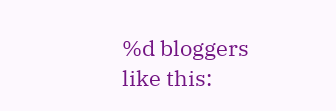%d bloggers like this: